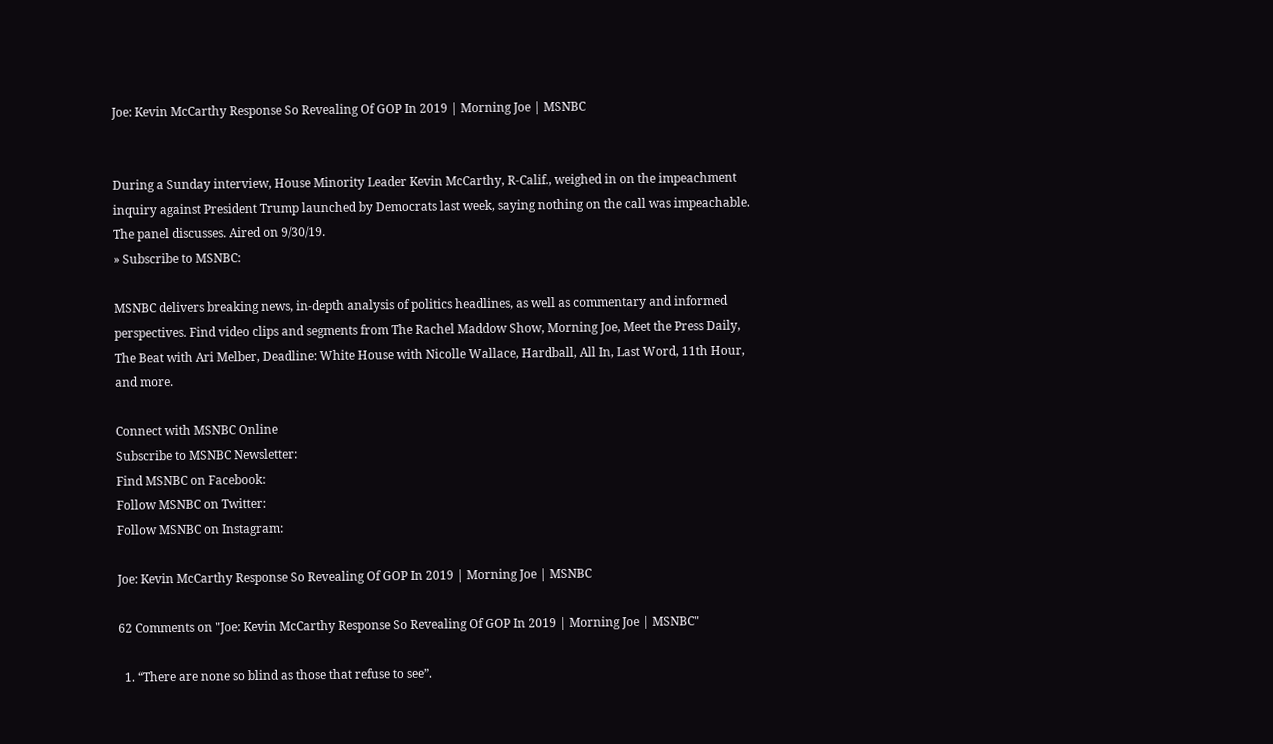Joe: Kevin McCarthy Response So Revealing Of GOP In 2019 | Morning Joe | MSNBC


During a Sunday interview, House Minority Leader Kevin McCarthy, R-Calif., weighed in on the impeachment inquiry against President Trump launched by Democrats last week, saying nothing on the call was impeachable. The panel discusses. Aired on 9/30/19.
» Subscribe to MSNBC:

MSNBC delivers breaking news, in-depth analysis of politics headlines, as well as commentary and informed perspectives. Find video clips and segments from The Rachel Maddow Show, Morning Joe, Meet the Press Daily, The Beat with Ari Melber, Deadline: White House with Nicolle Wallace, Hardball, All In, Last Word, 11th Hour, and more.

Connect with MSNBC Online
Subscribe to MSNBC Newsletter:
Find MSNBC on Facebook:
Follow MSNBC on Twitter:
Follow MSNBC on Instagram:

Joe: Kevin McCarthy Response So Revealing Of GOP In 2019 | Morning Joe | MSNBC

62 Comments on "Joe: Kevin McCarthy Response So Revealing Of GOP In 2019 | Morning Joe | MSNBC"

  1. “There are none so blind as those that refuse to see”.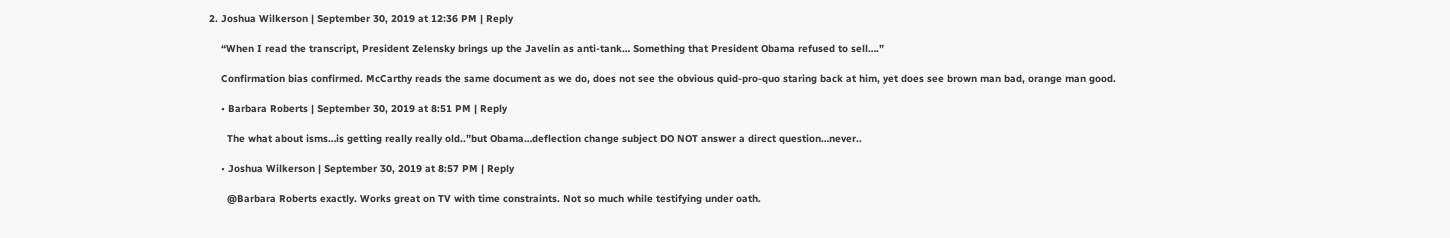2. Joshua Wilkerson | September 30, 2019 at 12:36 PM | Reply

    “When I read the transcript, President Zelensky brings up the Javelin as anti-tank… Something that President Obama refused to sell….”

    Confirmation bias confirmed. McCarthy reads the same document as we do, does not see the obvious quid-pro-quo staring back at him, yet does see brown man bad, orange man good.

    • Barbara Roberts | September 30, 2019 at 8:51 PM | Reply

      The what about isms…is getting really really old..”but Obama…deflection change subject DO NOT answer a direct question…never..

    • Joshua Wilkerson | September 30, 2019 at 8:57 PM | Reply

      @Barbara Roberts exactly. Works great on TV with time constraints. Not so much while testifying under oath.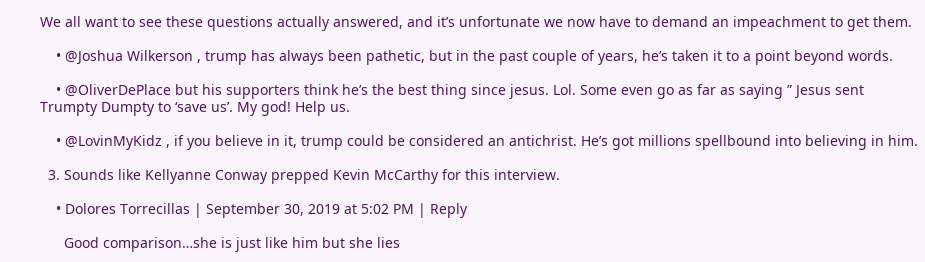We all want to see these questions actually answered, and it’s unfortunate we now have to demand an impeachment to get them.

    • @Joshua Wilkerson , trump has always been pathetic, but in the past couple of years, he’s taken it to a point beyond words.

    • @OliverDePlace but his supporters think he’s the best thing since jesus. Lol. Some even go as far as saying ” Jesus sent Trumpty Dumpty to ‘save us’. My god! Help us.

    • @LovinMyKidz , if you believe in it, trump could be considered an antichrist. He’s got millions spellbound into believing in him.

  3. Sounds like Kellyanne Conway prepped Kevin McCarthy for this interview.

    • Dolores Torrecillas | September 30, 2019 at 5:02 PM | Reply

      Good comparison…she is just like him but she lies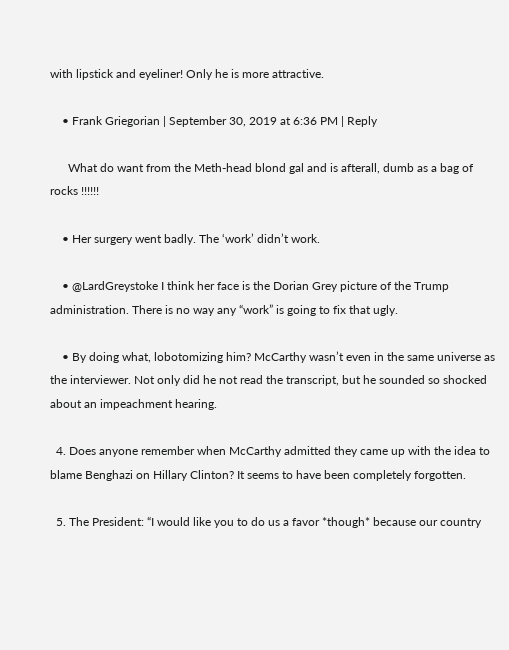with lipstick and eyeliner! Only he is more attractive.

    • Frank Griegorian | September 30, 2019 at 6:36 PM | Reply

      What do want from the Meth-head blond gal and is afterall, dumb as a bag of rocks !!!!!!

    • Her surgery went badly. The ‘work’ didn’t work.

    • @LardGreystoke I think her face is the Dorian Grey picture of the Trump administration. There is no way any “work” is going to fix that ugly.

    • By doing what, lobotomizing him? McCarthy wasn’t even in the same universe as the interviewer. Not only did he not read the transcript, but he sounded so shocked about an impeachment hearing.

  4. Does anyone remember when McCarthy admitted they came up with the idea to blame Benghazi on Hillary Clinton? It seems to have been completely forgotten.

  5. The President: “I would like you to do us a favor *though* because our country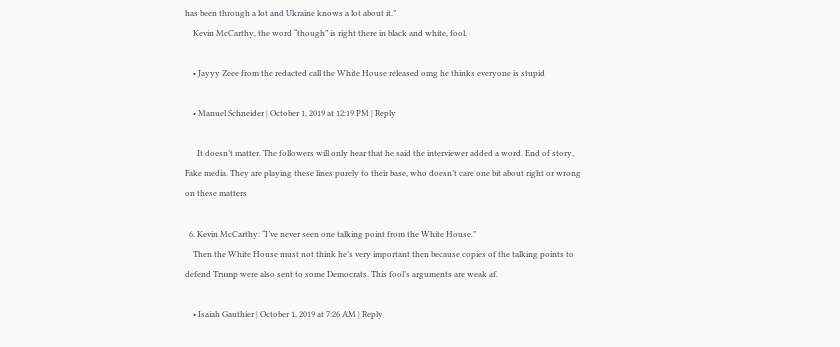has been through a lot and Ukraine knows a lot about it.”
    Kevin McCarthy, the word “though” is right there in black and white, fool.

    • Jayyy Zeee from the redacted call the White House released omg he thinks everyone is stupid

    • Manuel Schneider | October 1, 2019 at 12:19 PM | Reply

      It doesn’t matter. The followers will only hear that he said the interviewer added a word. End of story, Fake media. They are playing these lines purely to their base, who doesn’t care one bit about right or wrong on these matters

  6. Kevin McCarthy: “I’ve never seen one talking point from the White House.”
    Then the White House must not think he’s very important then because copies of the talking points to defend Trump were also sent to some Democrats. This fool’s arguments are weak af.

    • Isaiah Gauthier | October 1, 2019 at 7:26 AM | Reply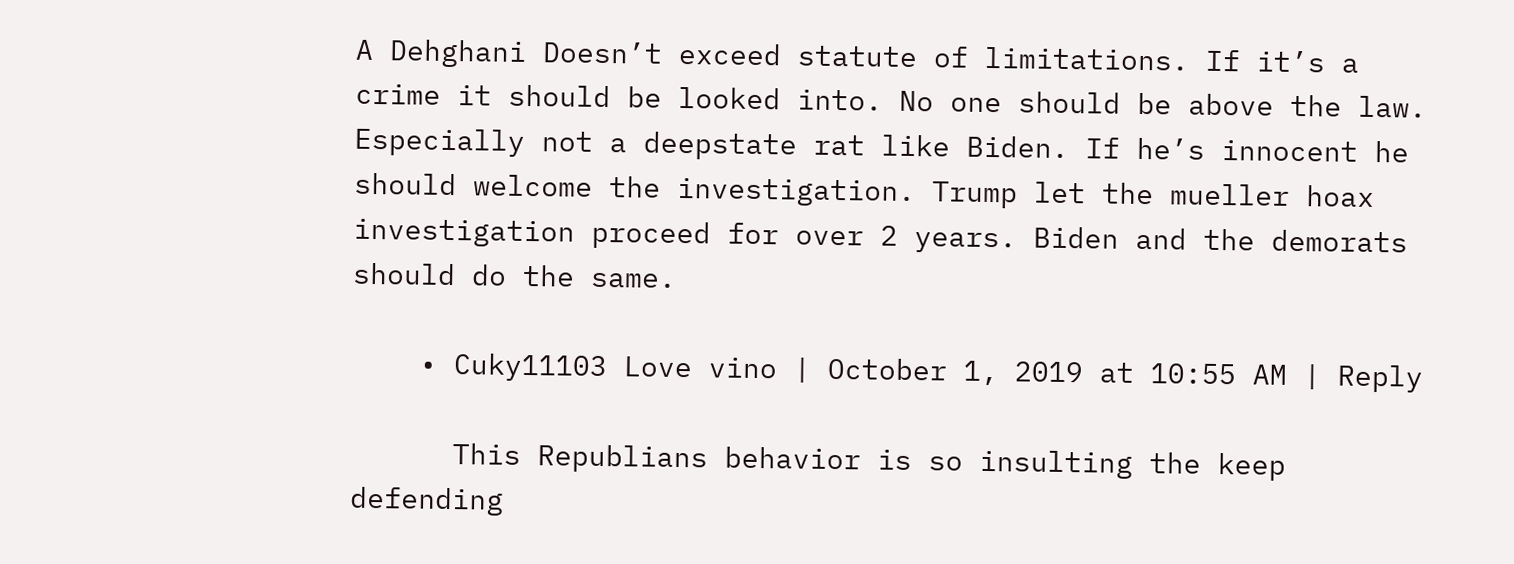A Dehghani Doesn’t exceed statute of limitations. If it’s a crime it should be looked into. No one should be above the law. Especially not a deepstate rat like Biden. If he’s innocent he should welcome the investigation. Trump let the mueller hoax investigation proceed for over 2 years. Biden and the demorats should do the same.

    • Cuky11103 Love vino | October 1, 2019 at 10:55 AM | Reply

      This Republians behavior is so insulting the keep defending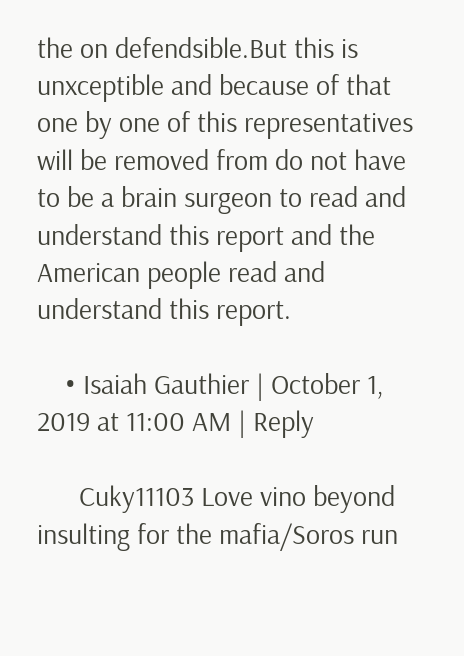the on defendsible.But this is unxceptible and because of that one by one of this representatives will be removed from do not have to be a brain surgeon to read and understand this report and the American people read and understand this report.

    • Isaiah Gauthier | October 1, 2019 at 11:00 AM | Reply

      Cuky11103 Love vino beyond insulting for the mafia/Soros run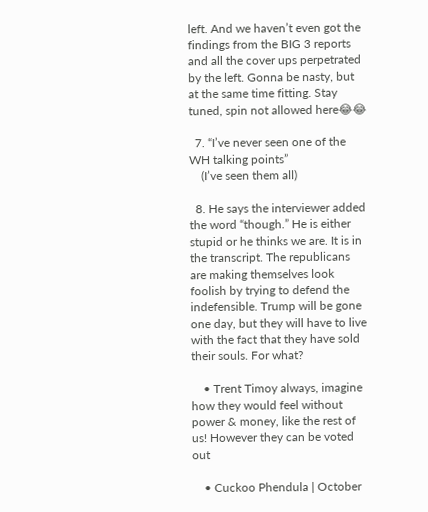left. And we haven’t even got the findings from the BIG 3 reports and all the cover ups perpetrated by the left. Gonna be nasty, but at the same time fitting. Stay tuned, spin not allowed here😂😂

  7. “I’ve never seen one of the WH talking points”
    (I’ve seen them all)

  8. He says the interviewer added the word “though.” He is either stupid or he thinks we are. It is in the transcript. The republicans are making themselves look foolish by trying to defend the indefensible. Trump will be gone one day, but they will have to live with the fact that they have sold their souls. For what?

    • Trent Timoy always, imagine how they would feel without power & money, like the rest of us! However they can be voted out

    • Cuckoo Phendula | October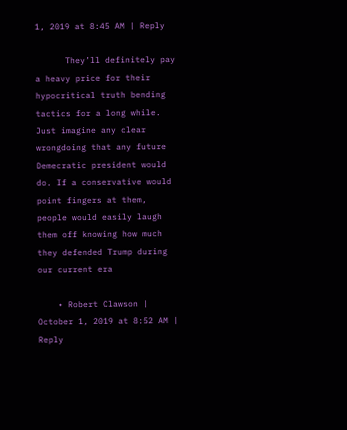1, 2019 at 8:45 AM | Reply

      They’ll definitely pay a heavy price for their hypocritical truth bending tactics for a long while. Just imagine any clear wrongdoing that any future Demecratic president would do. If a conservative would point fingers at them, people would easily laugh them off knowing how much they defended Trump during our current era

    • Robert Clawson | October 1, 2019 at 8:52 AM | Reply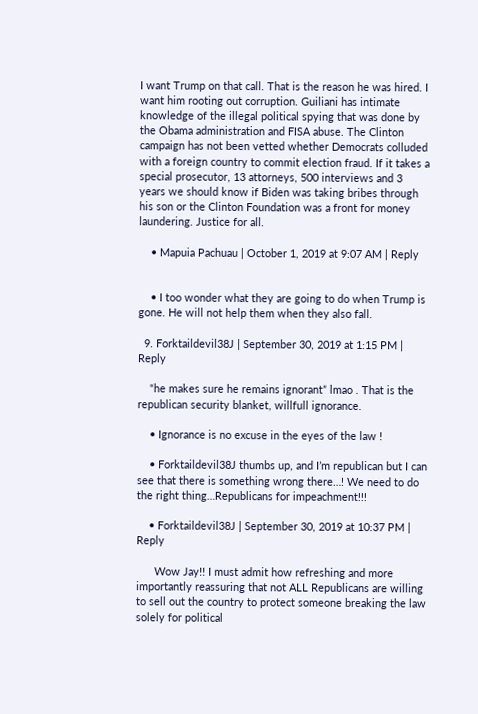I want Trump on that call. That is the reason he was hired. I want him rooting out corruption. Guiliani has intimate knowledge of the illegal political spying that was done by the Obama administration and FISA abuse. The Clinton campaign has not been vetted whether Democrats colluded with a foreign country to commit election fraud. If it takes a special prosecutor, 13 attorneys, 500 interviews and 3 years we should know if Biden was taking bribes through his son or the Clinton Foundation was a front for money laundering. Justice for all.

    • Mapuia Pachuau | October 1, 2019 at 9:07 AM | Reply


    • I too wonder what they are going to do when Trump is gone. He will not help them when they also fall.

  9. Forktaildevil38J | September 30, 2019 at 1:15 PM | Reply

    “he makes sure he remains ignorant” lmao . That is the republican security blanket, willfull ignorance.

    • Ignorance is no excuse in the eyes of the law !

    • Forktaildevil38J thumbs up, and I’m republican but I can see that there is something wrong there…! We need to do the right thing…Republicans for impeachment!!!

    • Forktaildevil38J | September 30, 2019 at 10:37 PM | Reply

      Wow Jay!! I must admit how refreshing and more importantly reassuring that not ALL Republicans are willing to sell out the country to protect someone breaking the law solely for political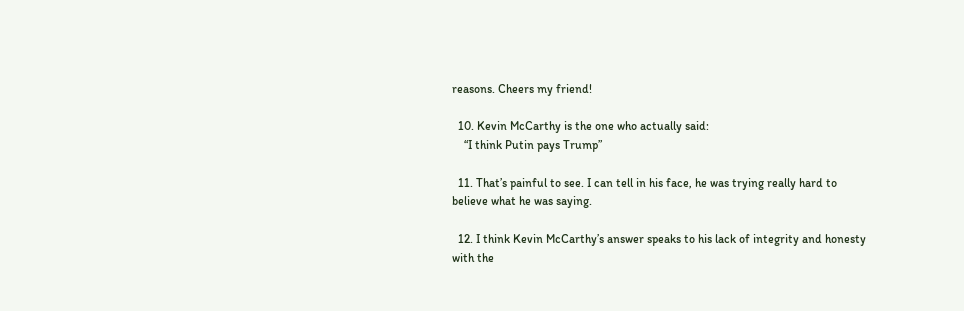reasons. Cheers my friend!

  10. Kevin McCarthy is the one who actually said:
    “I think Putin pays Trump”

  11. That’s painful to see. I can tell in his face, he was trying really hard to believe what he was saying.

  12. I think Kevin McCarthy’s answer speaks to his lack of integrity and honesty with the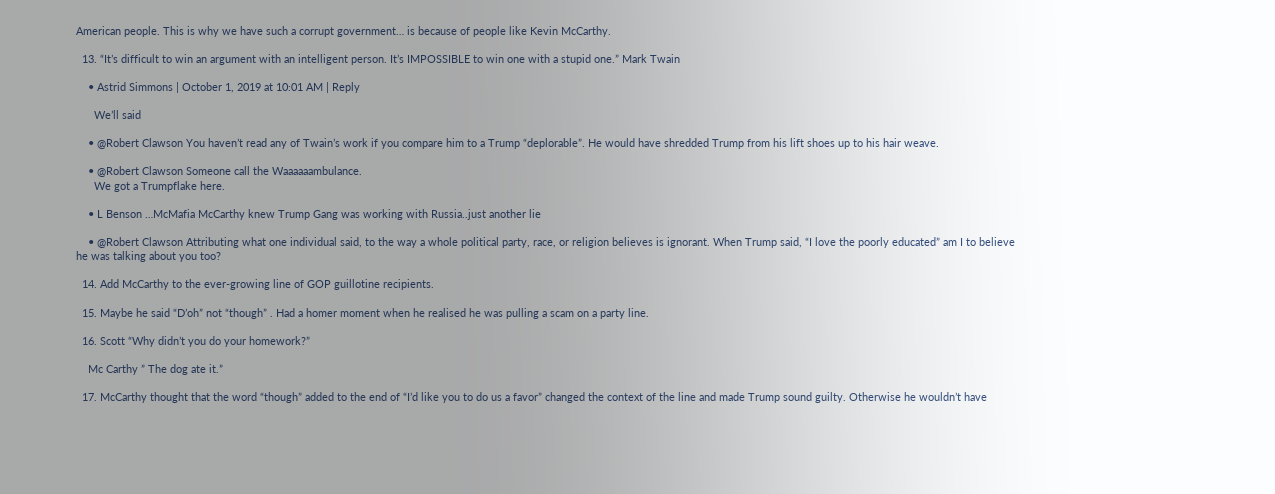American people. This is why we have such a corrupt government… is because of people like Kevin McCarthy.

  13. “It’s difficult to win an argument with an intelligent person. It’s IMPOSSIBLE to win one with a stupid one.” Mark Twain

    • Astrid Simmons | October 1, 2019 at 10:01 AM | Reply

      We’ll said

    • @Robert Clawson You haven’t read any of Twain’s work if you compare him to a Trump “deplorable”. He would have shredded Trump from his lift shoes up to his hair weave.

    • @Robert Clawson Someone call the Waaaaaambulance.
      We got a Trumpflake here.

    • L Benson …McMafia McCarthy knew Trump Gang was working with Russia..just another lie

    • @Robert Clawson Attributing what one individual said, to the way a whole political party, race, or religion believes is ignorant. When Trump said, “I love the poorly educated” am I to believe he was talking about you too?

  14. Add McCarthy to the ever-growing line of GOP guillotine recipients.

  15. Maybe he said “D’oh” not “though” . Had a homer moment when he realised he was pulling a scam on a party line.

  16. Scott “Why didn’t you do your homework?”

    Mc Carthy ” The dog ate it.”

  17. McCarthy thought that the word “though” added to the end of “I’d like you to do us a favor” changed the context of the line and made Trump sound guilty. Otherwise he wouldn’t have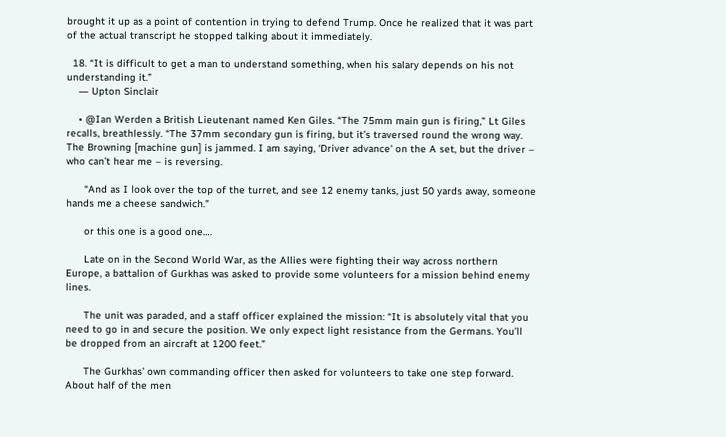brought it up as a point of contention in trying to defend Trump. Once he realized that it was part of the actual transcript he stopped talking about it immediately.

  18. “It is difficult to get a man to understand something, when his salary depends on his not understanding it.”
    ― Upton Sinclair

    • @Ian Werden a British Lieutenant named Ken Giles. “The 75mm main gun is firing,” Lt Giles recalls, breathlessly. “The 37mm secondary gun is firing, but it’s traversed round the wrong way. The Browning [machine gun] is jammed. I am saying, ‘Driver advance’ on the A set, but the driver – who can’t hear me – is reversing.

      “And as I look over the top of the turret, and see 12 enemy tanks, just 50 yards away, someone hands me a cheese sandwich.”

      or this one is a good one….

      Late on in the Second World War, as the Allies were fighting their way across northern Europe, a battalion of Gurkhas was asked to provide some volunteers for a mission behind enemy lines.

      The unit was paraded, and a staff officer explained the mission: “It is absolutely vital that you need to go in and secure the position. We only expect light resistance from the Germans. You’ll be dropped from an aircraft at 1200 feet.”

      The Gurkhas’ own commanding officer then asked for volunteers to take one step forward. About half of the men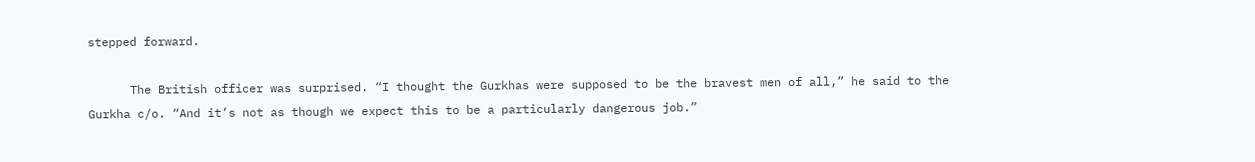stepped forward.

      The British officer was surprised. “I thought the Gurkhas were supposed to be the bravest men of all,” he said to the Gurkha c/o. “And it’s not as though we expect this to be a particularly dangerous job.”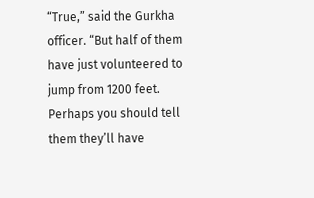“True,” said the Gurkha officer. “But half of them have just volunteered to jump from 1200 feet. Perhaps you should tell them they’ll have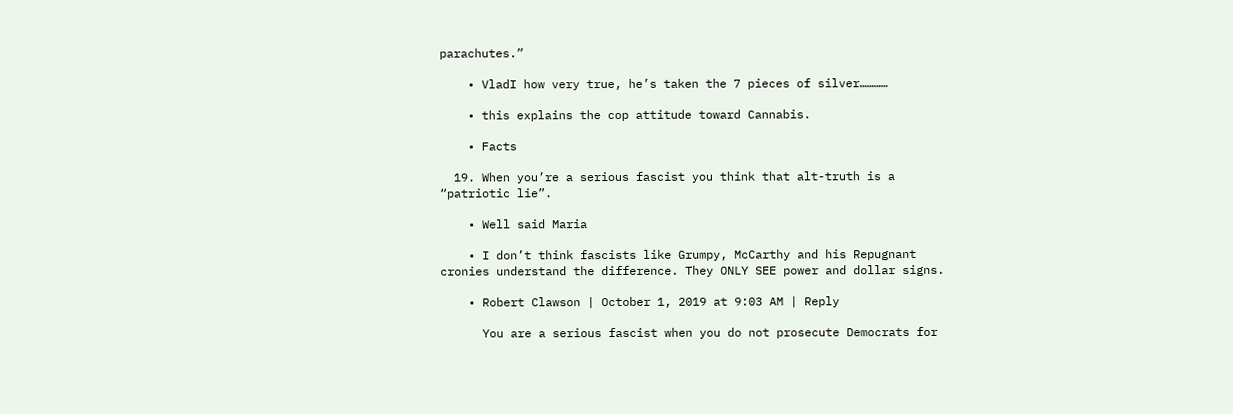parachutes.”

    • VladI how very true, he’s taken the 7 pieces of silver…………

    • this explains the cop attitude toward Cannabis.

    • Facts

  19. When you’re a serious fascist you think that alt-truth is a “patriotic lie”.

    • Well said Maria

    • I don’t think fascists like Grumpy, McCarthy and his Repugnant cronies understand the difference. They ONLY SEE power and dollar signs.

    • Robert Clawson | October 1, 2019 at 9:03 AM | Reply

      You are a serious fascist when you do not prosecute Democrats for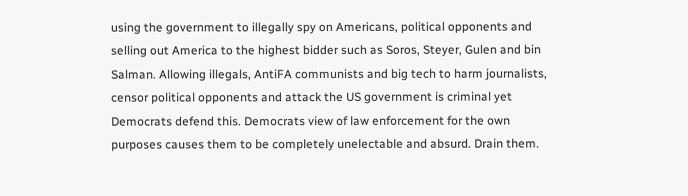using the government to illegally spy on Americans, political opponents and selling out America to the highest bidder such as Soros, Steyer, Gulen and bin Salman. Allowing illegals, AntiFA communists and big tech to harm journalists, censor political opponents and attack the US government is criminal yet Democrats defend this. Democrats view of law enforcement for the own purposes causes them to be completely unelectable and absurd. Drain them.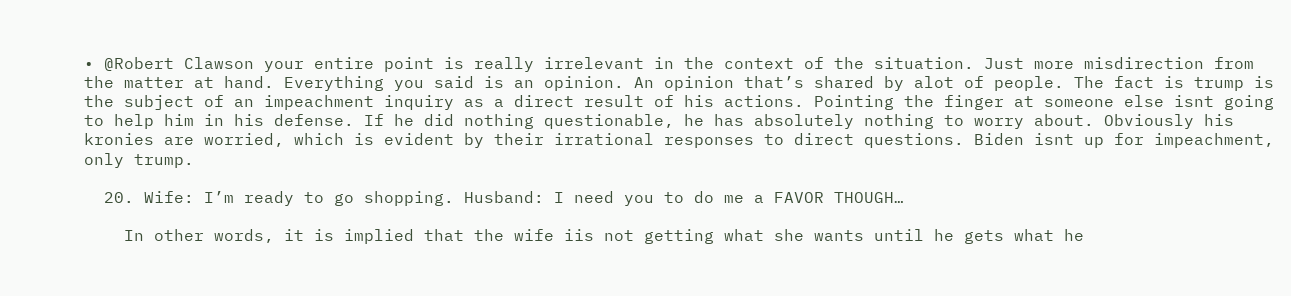• @Robert Clawson your entire point is really irrelevant in the context of the situation. Just more misdirection from the matter at hand. Everything you said is an opinion. An opinion that’s shared by alot of people. The fact is trump is the subject of an impeachment inquiry as a direct result of his actions. Pointing the finger at someone else isnt going to help him in his defense. If he did nothing questionable, he has absolutely nothing to worry about. Obviously his kronies are worried, which is evident by their irrational responses to direct questions. Biden isnt up for impeachment, only trump.

  20. Wife: I’m ready to go shopping. Husband: I need you to do me a FAVOR THOUGH…

    In other words, it is implied that the wife iis not getting what she wants until he gets what he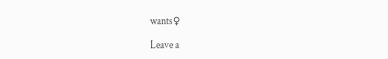wants♀

Leave a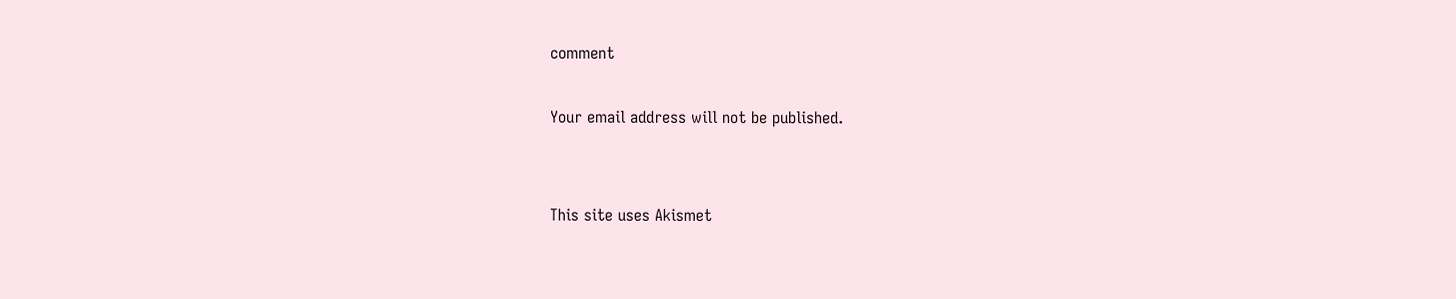comment

Your email address will not be published.


This site uses Akismet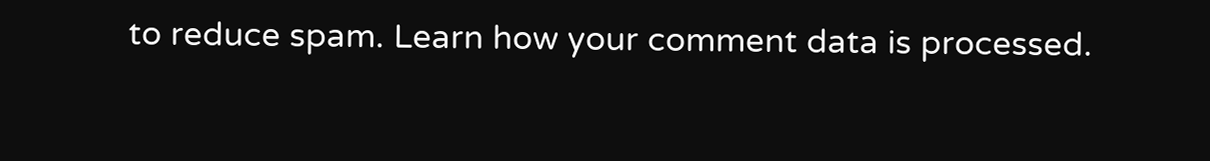to reduce spam. Learn how your comment data is processed.